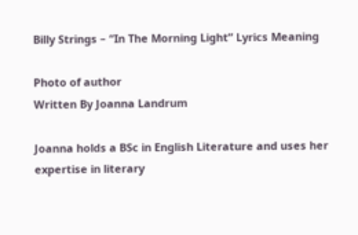Billy Strings – “In The Morning Light” Lyrics Meaning

Photo of author
Written By Joanna Landrum

Joanna holds a BSc in English Literature and uses her expertise in literary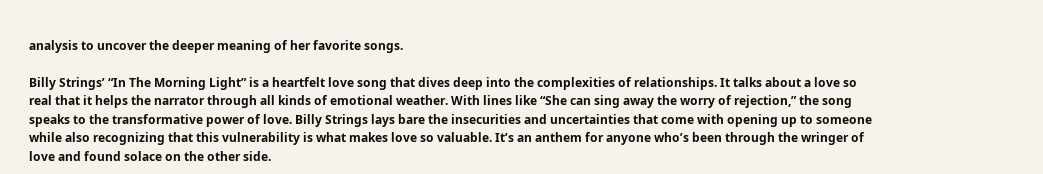analysis to uncover the deeper meaning of her favorite songs.

Billy Strings’ “In The Morning Light” is a heartfelt love song that dives deep into the complexities of relationships. It talks about a love so real that it helps the narrator through all kinds of emotional weather. With lines like “She can sing away the worry of rejection,” the song speaks to the transformative power of love. Billy Strings lays bare the insecurities and uncertainties that come with opening up to someone while also recognizing that this vulnerability is what makes love so valuable. It’s an anthem for anyone who’s been through the wringer of love and found solace on the other side.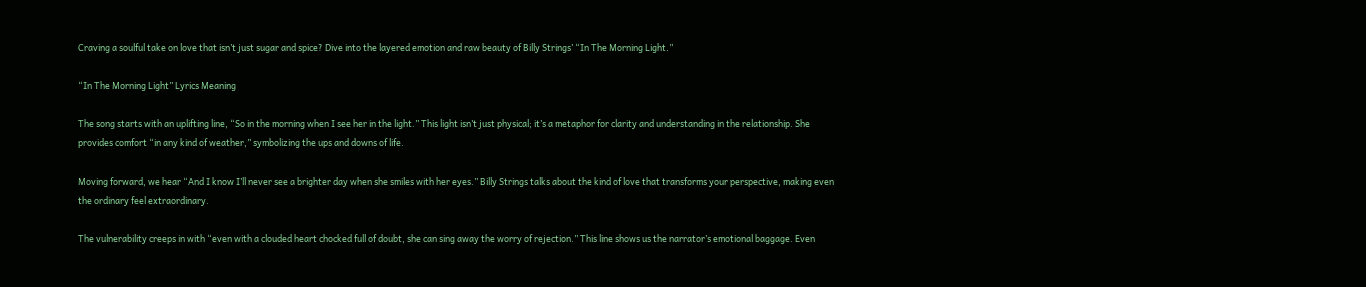Craving a soulful take on love that isn’t just sugar and spice? Dive into the layered emotion and raw beauty of Billy Strings’ “In The Morning Light.”

“In The Morning Light” Lyrics Meaning

The song starts with an uplifting line, “So in the morning when I see her in the light.” This light isn’t just physical; it’s a metaphor for clarity and understanding in the relationship. She provides comfort “in any kind of weather,” symbolizing the ups and downs of life.

Moving forward, we hear “And I know I’ll never see a brighter day when she smiles with her eyes.” Billy Strings talks about the kind of love that transforms your perspective, making even the ordinary feel extraordinary.

The vulnerability creeps in with “even with a clouded heart chocked full of doubt, she can sing away the worry of rejection.” This line shows us the narrator’s emotional baggage. Even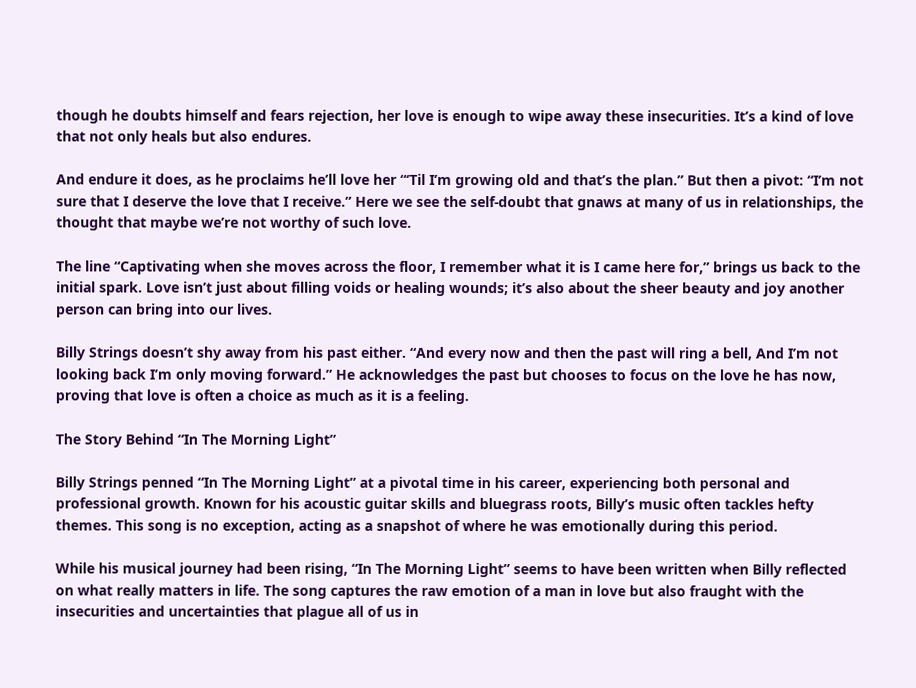though he doubts himself and fears rejection, her love is enough to wipe away these insecurities. It’s a kind of love that not only heals but also endures.

And endure it does, as he proclaims he’ll love her “‘Til I’m growing old and that’s the plan.” But then a pivot: “I’m not sure that I deserve the love that I receive.” Here we see the self-doubt that gnaws at many of us in relationships, the thought that maybe we’re not worthy of such love.

The line “Captivating when she moves across the floor, I remember what it is I came here for,” brings us back to the initial spark. Love isn’t just about filling voids or healing wounds; it’s also about the sheer beauty and joy another person can bring into our lives.

Billy Strings doesn’t shy away from his past either. “And every now and then the past will ring a bell, And I’m not looking back I’m only moving forward.” He acknowledges the past but chooses to focus on the love he has now, proving that love is often a choice as much as it is a feeling.

The Story Behind “In The Morning Light”

Billy Strings penned “In The Morning Light” at a pivotal time in his career, experiencing both personal and professional growth. Known for his acoustic guitar skills and bluegrass roots, Billy’s music often tackles hefty themes. This song is no exception, acting as a snapshot of where he was emotionally during this period.

While his musical journey had been rising, “In The Morning Light” seems to have been written when Billy reflected on what really matters in life. The song captures the raw emotion of a man in love but also fraught with the insecurities and uncertainties that plague all of us in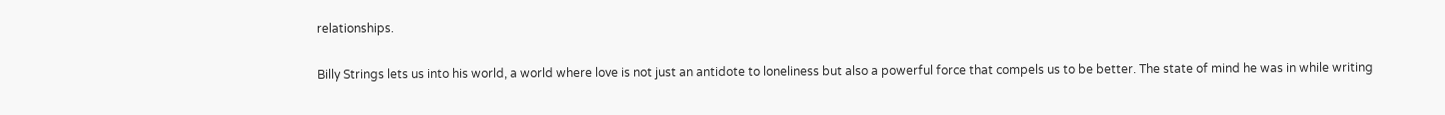relationships.

Billy Strings lets us into his world, a world where love is not just an antidote to loneliness but also a powerful force that compels us to be better. The state of mind he was in while writing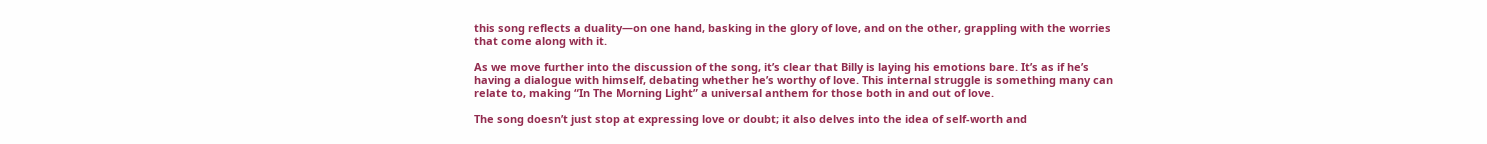this song reflects a duality—on one hand, basking in the glory of love, and on the other, grappling with the worries that come along with it.

As we move further into the discussion of the song, it’s clear that Billy is laying his emotions bare. It’s as if he’s having a dialogue with himself, debating whether he’s worthy of love. This internal struggle is something many can relate to, making “In The Morning Light” a universal anthem for those both in and out of love.

The song doesn’t just stop at expressing love or doubt; it also delves into the idea of self-worth and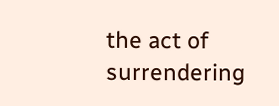the act of surrendering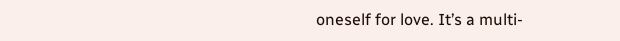oneself for love. It’s a multi-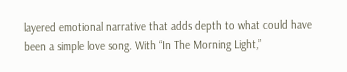layered emotional narrative that adds depth to what could have been a simple love song. With “In The Morning Light,”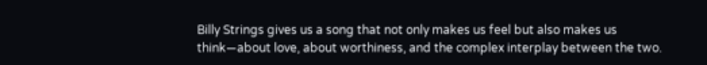Billy Strings gives us a song that not only makes us feel but also makes us think—about love, about worthiness, and the complex interplay between the two.